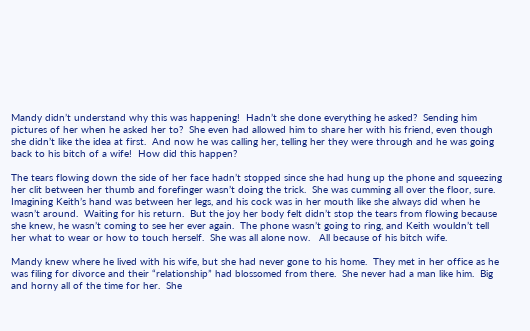Mandy didn’t understand why this was happening!  Hadn’t she done everything he asked?  Sending him pictures of her when he asked her to?  She even had allowed him to share her with his friend, even though she didn’t like the idea at first.  And now he was calling her, telling her they were through and he was going back to his bitch of a wife!  How did this happen?

The tears flowing down the side of her face hadn’t stopped since she had hung up the phone and squeezing her clit between her thumb and forefinger wasn’t doing the trick.  She was cumming all over the floor, sure.  Imagining Keith’s hand was between her legs, and his cock was in her mouth like she always did when he wasn’t around.  Waiting for his return.  But the joy her body felt didn’t stop the tears from flowing because she knew, he wasn’t coming to see her ever again.  The phone wasn’t going to ring, and Keith wouldn’t tell her what to wear or how to touch herself.  She was all alone now.   All because of his bitch wife.

Mandy knew where he lived with his wife, but she had never gone to his home.  They met in her office as he was filing for divorce and their “relationship” had blossomed from there.  She never had a man like him.  Big and horny all of the time for her.  She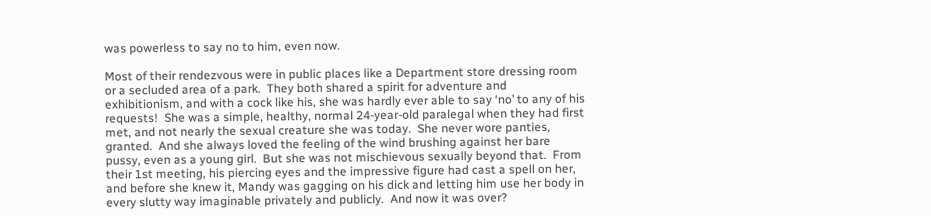was powerless to say no to him, even now.

Most of their rendezvous were in public places like a Department store dressing room or a secluded area of a park.  They both shared a spirit for adventure and exhibitionism, and with a cock like his, she was hardly ever able to say ‘no’ to any of his requests!  She was a simple, healthy, normal 24-year-old paralegal when they had first met, and not nearly the sexual creature she was today.  She never wore panties, granted.  And she always loved the feeling of the wind brushing against her bare pussy, even as a young girl.  But she was not mischievous sexually beyond that.  From their 1st meeting, his piercing eyes and the impressive figure had cast a spell on her, and before she knew it, Mandy was gagging on his dick and letting him use her body in every slutty way imaginable privately and publicly.  And now it was over?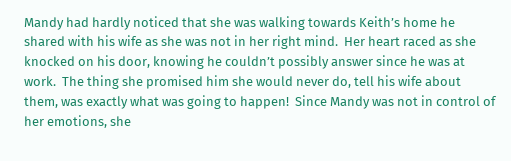Mandy had hardly noticed that she was walking towards Keith’s home he shared with his wife as she was not in her right mind.  Her heart raced as she knocked on his door, knowing he couldn’t possibly answer since he was at work.  The thing she promised him she would never do, tell his wife about them, was exactly what was going to happen!  Since Mandy was not in control of her emotions, she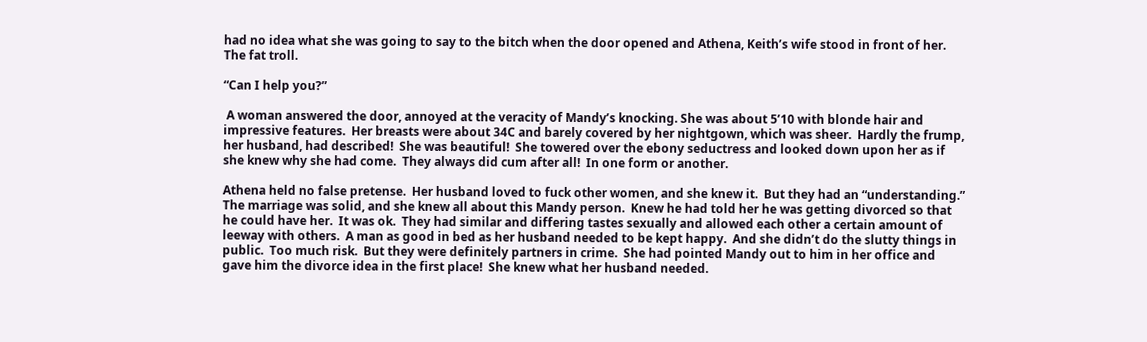had no idea what she was going to say to the bitch when the door opened and Athena, Keith’s wife stood in front of her.  The fat troll.

“Can I help you?”

 A woman answered the door, annoyed at the veracity of Mandy’s knocking. She was about 5’10 with blonde hair and impressive features.  Her breasts were about 34C and barely covered by her nightgown, which was sheer.  Hardly the frump, her husband, had described!  She was beautiful!  She towered over the ebony seductress and looked down upon her as if she knew why she had come.  They always did cum after all!  In one form or another.

Athena held no false pretense.  Her husband loved to fuck other women, and she knew it.  But they had an “understanding.”  The marriage was solid, and she knew all about this Mandy person.  Knew he had told her he was getting divorced so that he could have her.  It was ok.  They had similar and differing tastes sexually and allowed each other a certain amount of leeway with others.  A man as good in bed as her husband needed to be kept happy.  And she didn’t do the slutty things in public.  Too much risk.  But they were definitely partners in crime.  She had pointed Mandy out to him in her office and gave him the divorce idea in the first place!  She knew what her husband needed.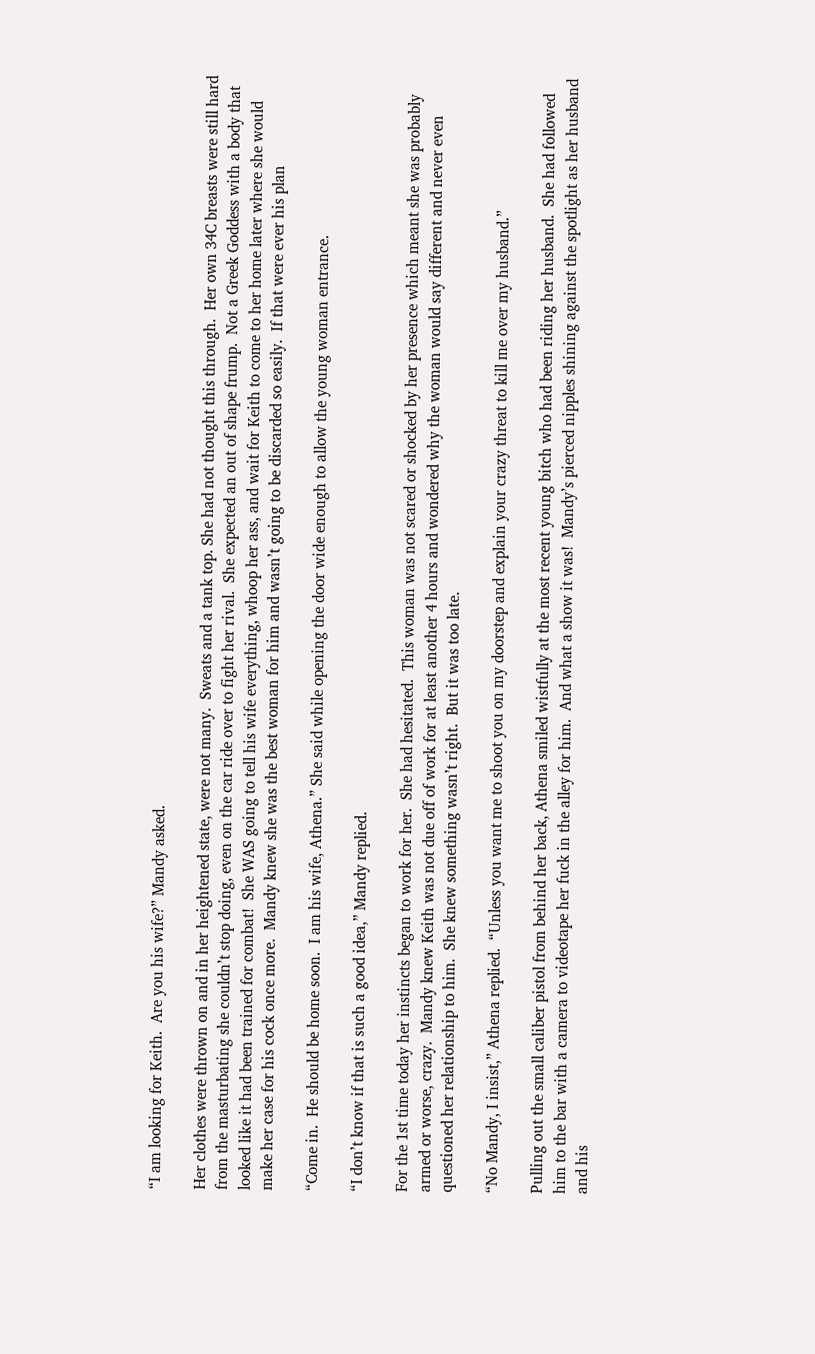“I am looking for Keith.  Are you his wife?” Mandy asked.

Her clothes were thrown on and in her heightened state, were not many.  Sweats and a tank top. She had not thought this through.  Her own 34C breasts were still hard from the masturbating she couldn’t stop doing, even on the car ride over to fight her rival.  She expected an out of shape frump.  Not a Greek Goddess with a body that looked like it had been trained for combat!  She WAS going to tell his wife everything, whoop her ass, and wait for Keith to come to her home later where she would make her case for his cock once more.  Mandy knew she was the best woman for him and wasn’t going to be discarded so easily.  If that were ever his plan

“Come in.  He should be home soon.  I am his wife, Athena.” She said while opening the door wide enough to allow the young woman entrance.

“I don’t know if that is such a good idea,” Mandy replied.

For the 1st time today her instincts began to work for her.  She had hesitated.  This woman was not scared or shocked by her presence which meant she was probably armed or worse, crazy.  Mandy knew Keith was not due off of work for at least another 4 hours and wondered why the woman would say different and never even questioned her relationship to him.  She knew something wasn’t right.  But it was too late.

“No Mandy, I insist,” Athena replied.  “Unless you want me to shoot you on my doorstep and explain your crazy threat to kill me over my husband.”

Pulling out the small caliber pistol from behind her back, Athena smiled wistfully at the most recent young bitch who had been riding her husband.  She had followed him to the bar with a camera to videotape her fuck in the alley for him.  And what a show it was!  Mandy’s pierced nipples shining against the spotlight as her husband and his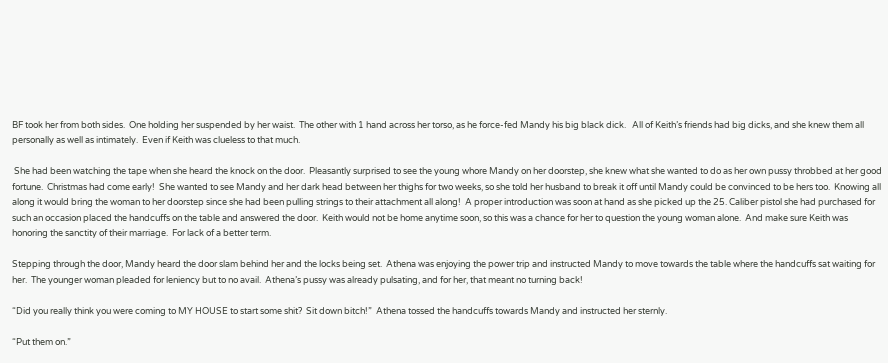BF took her from both sides.  One holding her suspended by her waist.  The other with 1 hand across her torso, as he force-fed Mandy his big black dick.   All of Keith’s friends had big dicks, and she knew them all personally as well as intimately.  Even if Keith was clueless to that much.

 She had been watching the tape when she heard the knock on the door.  Pleasantly surprised to see the young whore Mandy on her doorstep, she knew what she wanted to do as her own pussy throbbed at her good fortune.  Christmas had come early!  She wanted to see Mandy and her dark head between her thighs for two weeks, so she told her husband to break it off until Mandy could be convinced to be hers too.  Knowing all along it would bring the woman to her doorstep since she had been pulling strings to their attachment all along!  A proper introduction was soon at hand as she picked up the 25. Caliber pistol she had purchased for such an occasion placed the handcuffs on the table and answered the door.  Keith would not be home anytime soon, so this was a chance for her to question the young woman alone.  And make sure Keith was honoring the sanctity of their marriage.  For lack of a better term.

Stepping through the door, Mandy heard the door slam behind her and the locks being set.  Athena was enjoying the power trip and instructed Mandy to move towards the table where the handcuffs sat waiting for her.  The younger woman pleaded for leniency but to no avail.  Athena’s pussy was already pulsating, and for her, that meant no turning back!

“Did you really think you were coming to MY HOUSE to start some shit?  Sit down bitch!”  Athena tossed the handcuffs towards Mandy and instructed her sternly.

“Put them on.”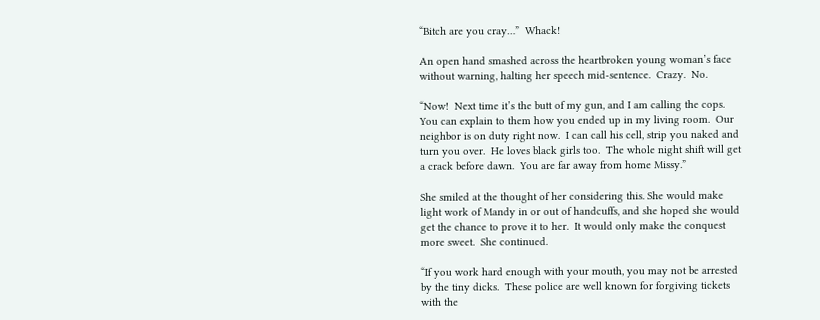“Bitch are you cray…”  Whack!

An open hand smashed across the heartbroken young woman’s face without warning, halting her speech mid-sentence.  Crazy.  No.

“Now!  Next time it’s the butt of my gun, and I am calling the cops.  You can explain to them how you ended up in my living room.  Our neighbor is on duty right now.  I can call his cell, strip you naked and turn you over.  He loves black girls too.  The whole night shift will get a crack before dawn.  You are far away from home Missy.”

She smiled at the thought of her considering this. She would make light work of Mandy in or out of handcuffs, and she hoped she would get the chance to prove it to her.  It would only make the conquest more sweet.  She continued.

“If you work hard enough with your mouth, you may not be arrested by the tiny dicks.  These police are well known for forgiving tickets with the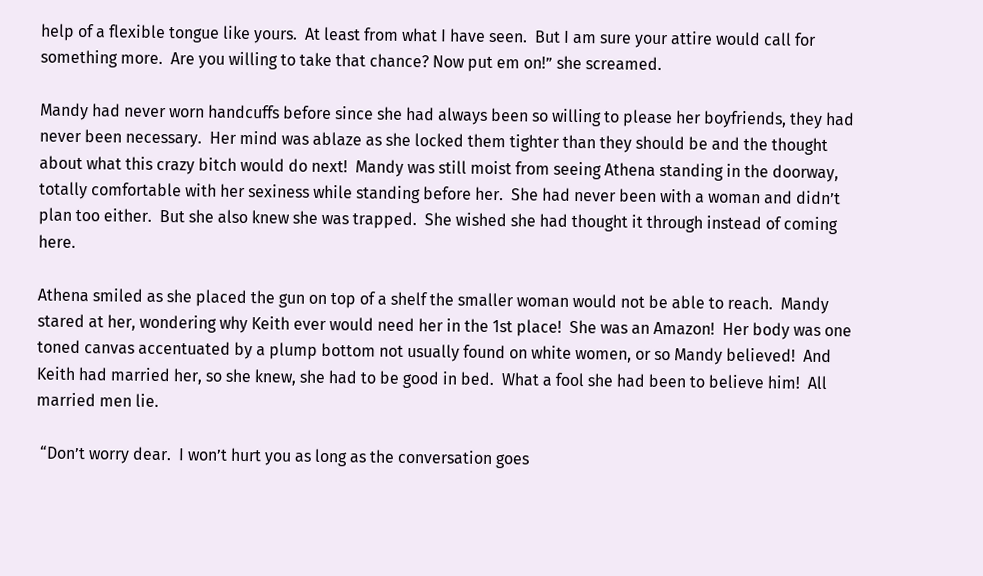help of a flexible tongue like yours.  At least from what I have seen.  But I am sure your attire would call for something more.  Are you willing to take that chance? Now put em on!” she screamed.

Mandy had never worn handcuffs before since she had always been so willing to please her boyfriends, they had never been necessary.  Her mind was ablaze as she locked them tighter than they should be and the thought about what this crazy bitch would do next!  Mandy was still moist from seeing Athena standing in the doorway, totally comfortable with her sexiness while standing before her.  She had never been with a woman and didn’t plan too either.  But she also knew she was trapped.  She wished she had thought it through instead of coming here.

Athena smiled as she placed the gun on top of a shelf the smaller woman would not be able to reach.  Mandy stared at her, wondering why Keith ever would need her in the 1st place!  She was an Amazon!  Her body was one toned canvas accentuated by a plump bottom not usually found on white women, or so Mandy believed!  And Keith had married her, so she knew, she had to be good in bed.  What a fool she had been to believe him!  All married men lie.

 “Don’t worry dear.  I won’t hurt you as long as the conversation goes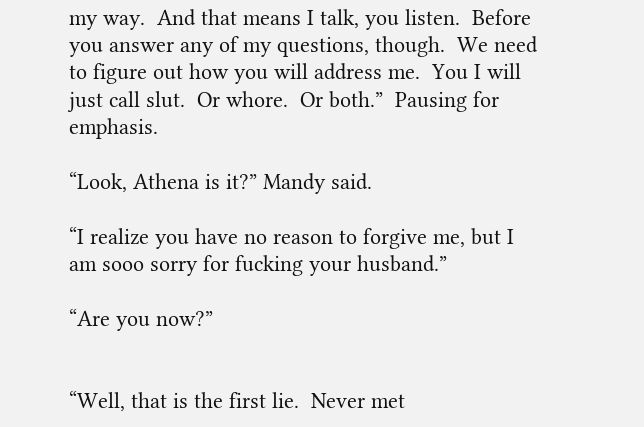my way.  And that means I talk, you listen.  Before you answer any of my questions, though.  We need to figure out how you will address me.  You I will just call slut.  Or whore.  Or both.”  Pausing for emphasis.

“Look, Athena is it?” Mandy said.

“I realize you have no reason to forgive me, but I am sooo sorry for fucking your husband.”

“Are you now?”


“Well, that is the first lie.  Never met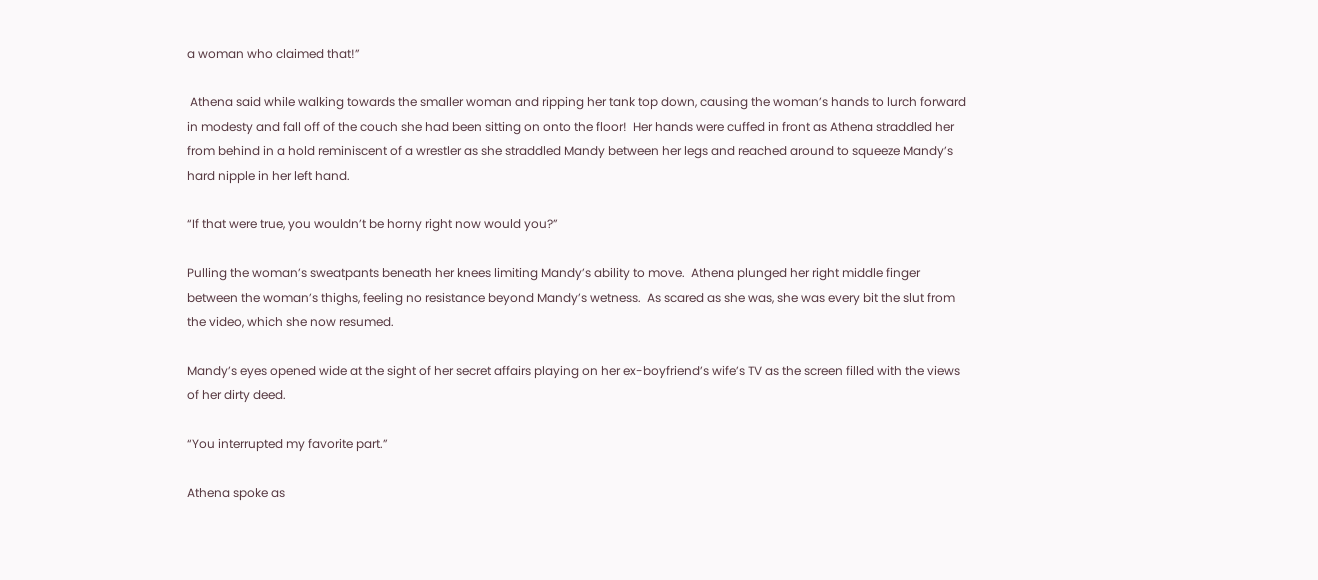a woman who claimed that!”

 Athena said while walking towards the smaller woman and ripping her tank top down, causing the woman’s hands to lurch forward in modesty and fall off of the couch she had been sitting on onto the floor!  Her hands were cuffed in front as Athena straddled her from behind in a hold reminiscent of a wrestler as she straddled Mandy between her legs and reached around to squeeze Mandy’s hard nipple in her left hand.

“If that were true, you wouldn’t be horny right now would you?”

Pulling the woman’s sweatpants beneath her knees limiting Mandy’s ability to move.  Athena plunged her right middle finger between the woman’s thighs, feeling no resistance beyond Mandy’s wetness.  As scared as she was, she was every bit the slut from the video, which she now resumed.

Mandy’s eyes opened wide at the sight of her secret affairs playing on her ex-boyfriend’s wife’s TV as the screen filled with the views of her dirty deed.

“You interrupted my favorite part.”

Athena spoke as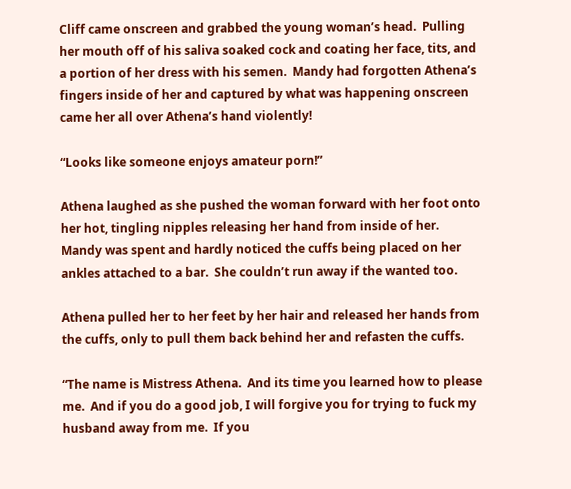Cliff came onscreen and grabbed the young woman’s head.  Pulling her mouth off of his saliva soaked cock and coating her face, tits, and a portion of her dress with his semen.  Mandy had forgotten Athena’s fingers inside of her and captured by what was happening onscreen came her all over Athena’s hand violently!

“Looks like someone enjoys amateur porn!”

Athena laughed as she pushed the woman forward with her foot onto her hot, tingling nipples releasing her hand from inside of her.  Mandy was spent and hardly noticed the cuffs being placed on her ankles attached to a bar.  She couldn’t run away if the wanted too.

Athena pulled her to her feet by her hair and released her hands from the cuffs, only to pull them back behind her and refasten the cuffs.

“The name is Mistress Athena.  And its time you learned how to please me.  And if you do a good job, I will forgive you for trying to fuck my husband away from me.  If you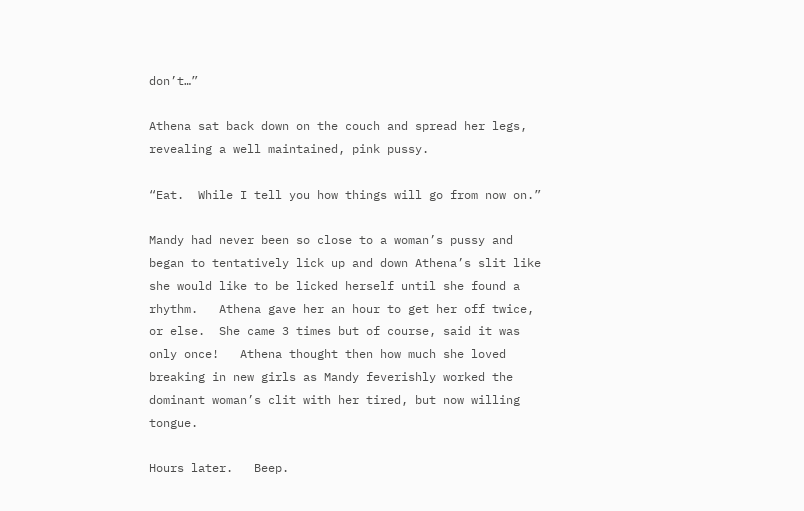don’t…”

Athena sat back down on the couch and spread her legs, revealing a well maintained, pink pussy.

“Eat.  While I tell you how things will go from now on.”

Mandy had never been so close to a woman’s pussy and began to tentatively lick up and down Athena’s slit like she would like to be licked herself until she found a rhythm.   Athena gave her an hour to get her off twice, or else.  She came 3 times but of course, said it was only once!   Athena thought then how much she loved breaking in new girls as Mandy feverishly worked the dominant woman’s clit with her tired, but now willing tongue.

Hours later.   Beep.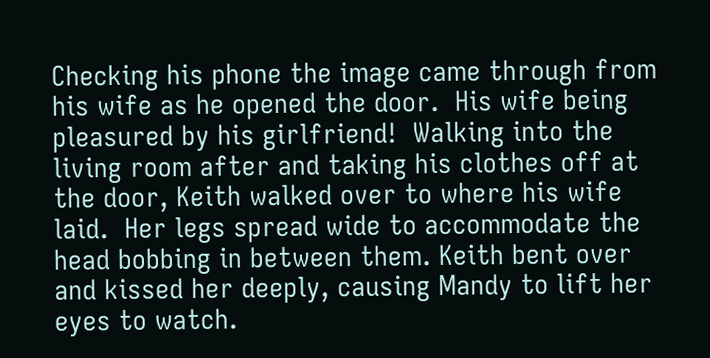Checking his phone the image came through from his wife as he opened the door.  His wife being pleasured by his girlfriend!  Walking into the living room after and taking his clothes off at the door, Keith walked over to where his wife laid.  Her legs spread wide to accommodate the head bobbing in between them. Keith bent over and kissed her deeply, causing Mandy to lift her eyes to watch.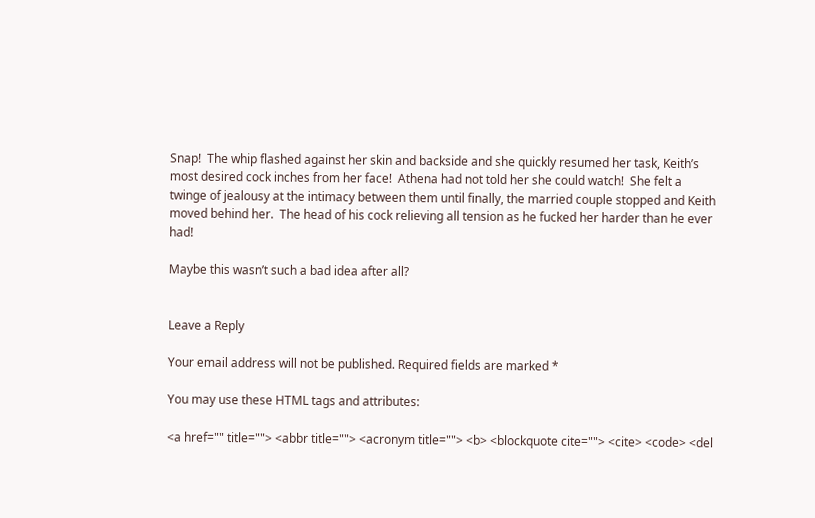Snap!  The whip flashed against her skin and backside and she quickly resumed her task, Keith’s most desired cock inches from her face!  Athena had not told her she could watch!  She felt a twinge of jealousy at the intimacy between them until finally, the married couple stopped and Keith moved behind her.  The head of his cock relieving all tension as he fucked her harder than he ever had!

Maybe this wasn’t such a bad idea after all?


Leave a Reply

Your email address will not be published. Required fields are marked *

You may use these HTML tags and attributes:

<a href="" title=""> <abbr title=""> <acronym title=""> <b> <blockquote cite=""> <cite> <code> <del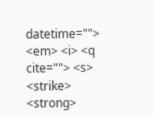datetime=""> <em> <i> <q cite=""> <s> <strike> <strong>